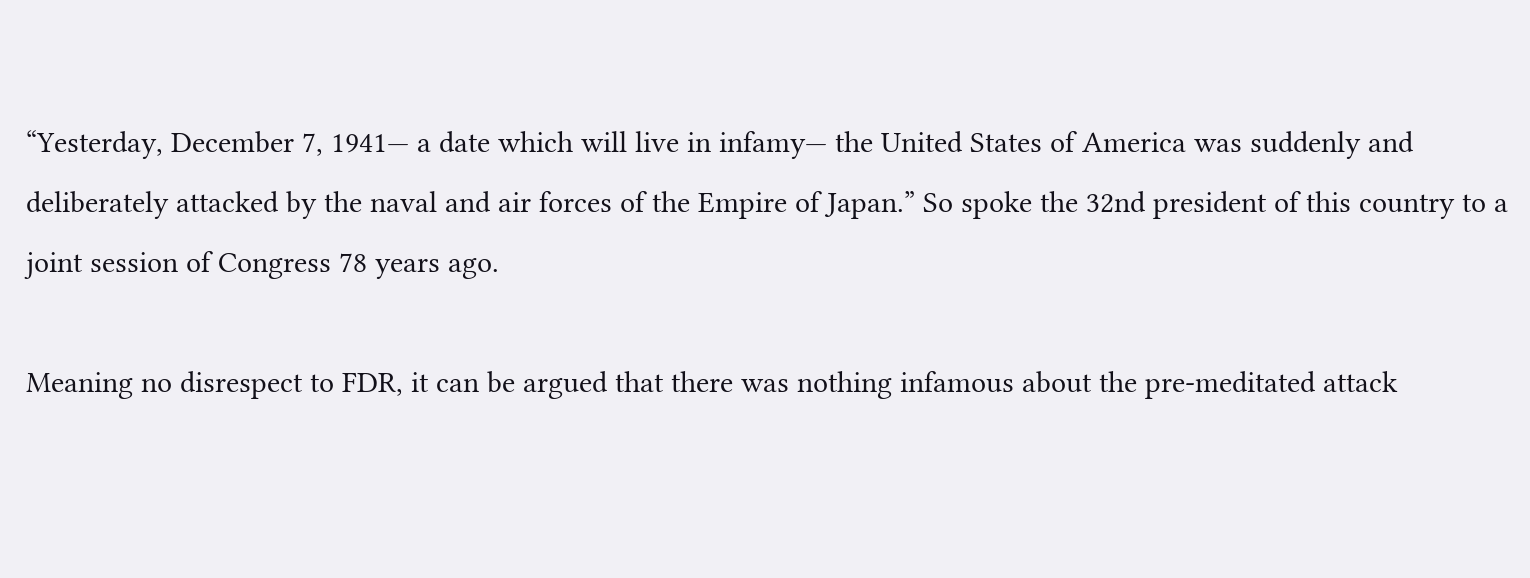“Yesterday, December 7, 1941— a date which will live in infamy— the United States of America was suddenly and deliberately attacked by the naval and air forces of the Empire of Japan.” So spoke the 32nd president of this country to a joint session of Congress 78 years ago.

Meaning no disrespect to FDR, it can be argued that there was nothing infamous about the pre-meditated attack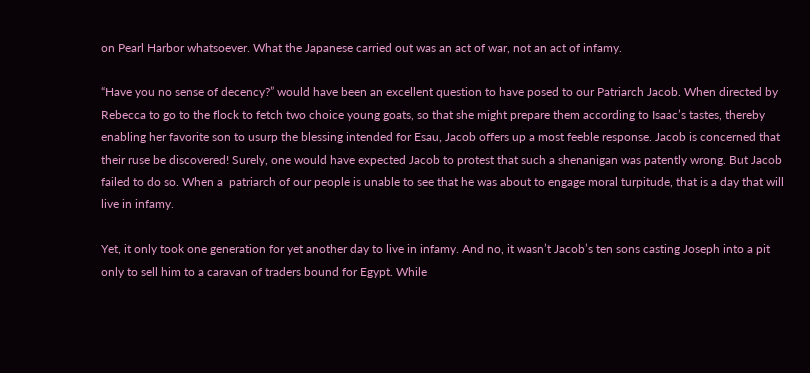on Pearl Harbor whatsoever. What the Japanese carried out was an act of war, not an act of infamy.

“Have you no sense of decency?” would have been an excellent question to have posed to our Patriarch Jacob. When directed by Rebecca to go to the flock to fetch two choice young goats, so that she might prepare them according to Isaac’s tastes, thereby enabling her favorite son to usurp the blessing intended for Esau, Jacob offers up a most feeble response. Jacob is concerned that their ruse be discovered! Surely, one would have expected Jacob to protest that such a shenanigan was patently wrong. But Jacob failed to do so. When a  patriarch of our people is unable to see that he was about to engage moral turpitude, that is a day that will live in infamy.

Yet, it only took one generation for yet another day to live in infamy. And no, it wasn’t Jacob’s ten sons casting Joseph into a pit only to sell him to a caravan of traders bound for Egypt. While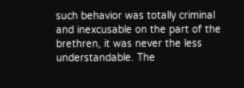such behavior was totally criminal and inexcusable on the part of the brethren, it was never the less understandable. The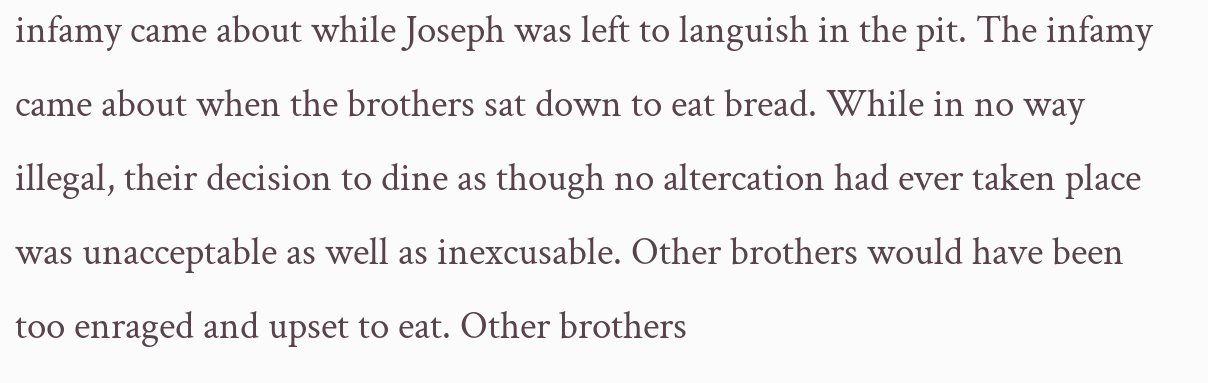infamy came about while Joseph was left to languish in the pit. The infamy came about when the brothers sat down to eat bread. While in no way illegal, their decision to dine as though no altercation had ever taken place was unacceptable as well as inexcusable. Other brothers would have been too enraged and upset to eat. Other brothers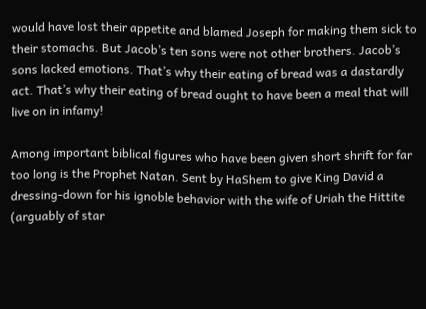would have lost their appetite and blamed Joseph for making them sick to their stomachs. But Jacob’s ten sons were not other brothers. Jacob’s sons lacked emotions. That’s why their eating of bread was a dastardly act. That’s why their eating of bread ought to have been a meal that will live on in infamy!

Among important biblical figures who have been given short shrift for far too long is the Prophet Natan. Sent by HaShem to give King David a dressing-down for his ignoble behavior with the wife of Uriah the Hittite (arguably of star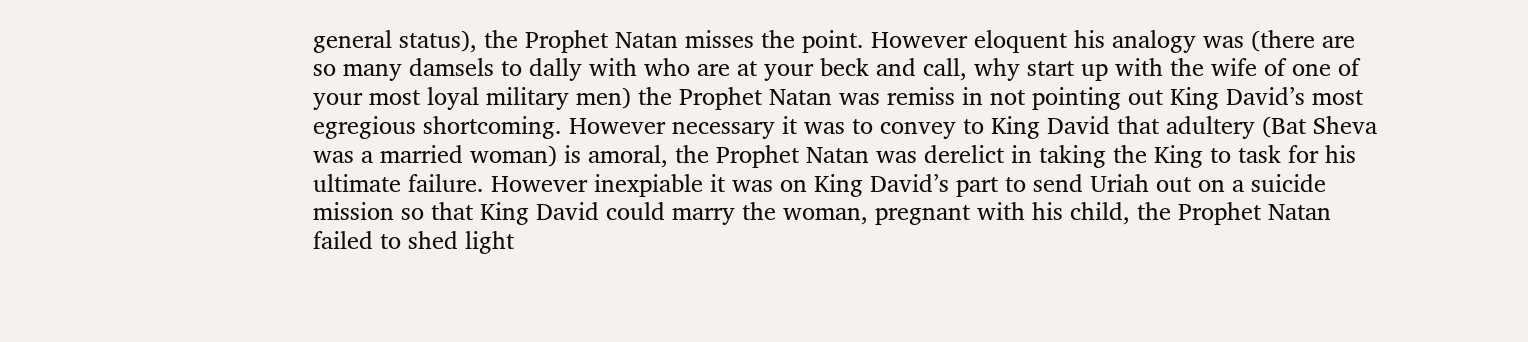general status), the Prophet Natan misses the point. However eloquent his analogy was (there are so many damsels to dally with who are at your beck and call, why start up with the wife of one of your most loyal military men) the Prophet Natan was remiss in not pointing out King David’s most egregious shortcoming. However necessary it was to convey to King David that adultery (Bat Sheva was a married woman) is amoral, the Prophet Natan was derelict in taking the King to task for his ultimate failure. However inexpiable it was on King David’s part to send Uriah out on a suicide mission so that King David could marry the woman, pregnant with his child, the Prophet Natan failed to shed light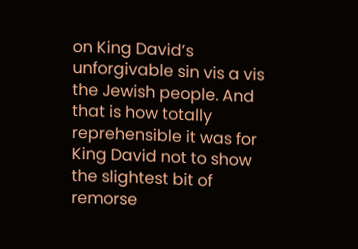on King David’s unforgivable sin vis a vis the Jewish people. And that is how totally reprehensible it was for King David not to show the slightest bit of remorse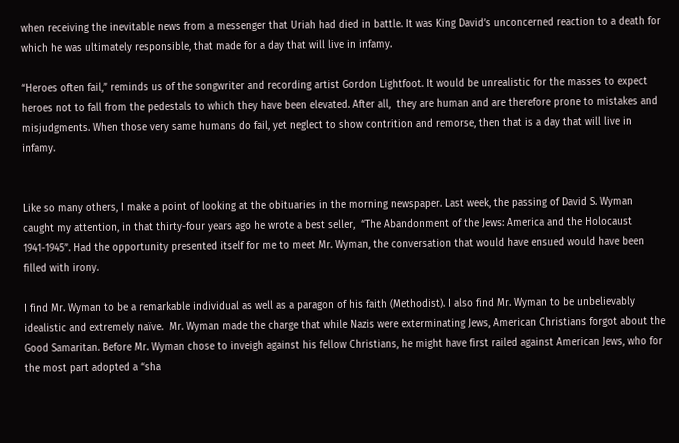when receiving the inevitable news from a messenger that Uriah had died in battle. It was King David’s unconcerned reaction to a death for which he was ultimately responsible, that made for a day that will live in infamy.

“Heroes often fail,” reminds us of the songwriter and recording artist Gordon Lightfoot. It would be unrealistic for the masses to expect heroes not to fall from the pedestals to which they have been elevated. After all,  they are human and are therefore prone to mistakes and misjudgments. When those very same humans do fail, yet neglect to show contrition and remorse, then that is a day that will live in infamy.


Like so many others, I make a point of looking at the obituaries in the morning newspaper. Last week, the passing of David S. Wyman caught my attention, in that thirty-four years ago he wrote a best seller,  “The Abandonment of the Jews: America and the Holocaust 1941-1945”. Had the opportunity presented itself for me to meet Mr. Wyman, the conversation that would have ensued would have been filled with irony.

I find Mr. Wyman to be a remarkable individual as well as a paragon of his faith (Methodist). I also find Mr. Wyman to be unbelievably idealistic and extremely naïve.  Mr. Wyman made the charge that while Nazis were exterminating Jews, American Christians forgot about the Good Samaritan. Before Mr. Wyman chose to inveigh against his fellow Christians, he might have first railed against American Jews, who for the most part adopted a “sha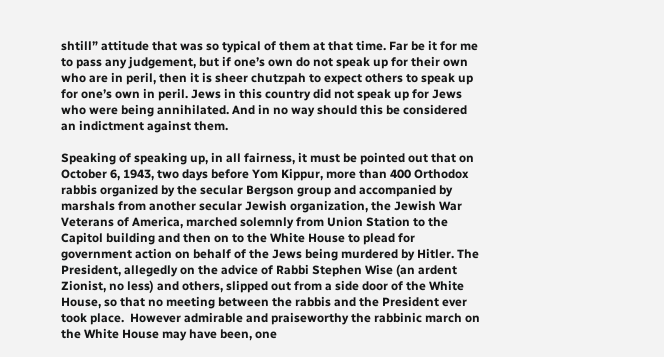shtill” attitude that was so typical of them at that time. Far be it for me to pass any judgement, but if one’s own do not speak up for their own who are in peril, then it is sheer chutzpah to expect others to speak up for one’s own in peril. Jews in this country did not speak up for Jews who were being annihilated. And in no way should this be considered an indictment against them.

Speaking of speaking up, in all fairness, it must be pointed out that on October 6, 1943, two days before Yom Kippur, more than 400 Orthodox rabbis organized by the secular Bergson group and accompanied by marshals from another secular Jewish organization, the Jewish War Veterans of America, marched solemnly from Union Station to the Capitol building and then on to the White House to plead for government action on behalf of the Jews being murdered by Hitler. The President, allegedly on the advice of Rabbi Stephen Wise (an ardent Zionist, no less) and others, slipped out from a side door of the White House, so that no meeting between the rabbis and the President ever took place.  However admirable and praiseworthy the rabbinic march on the White House may have been, one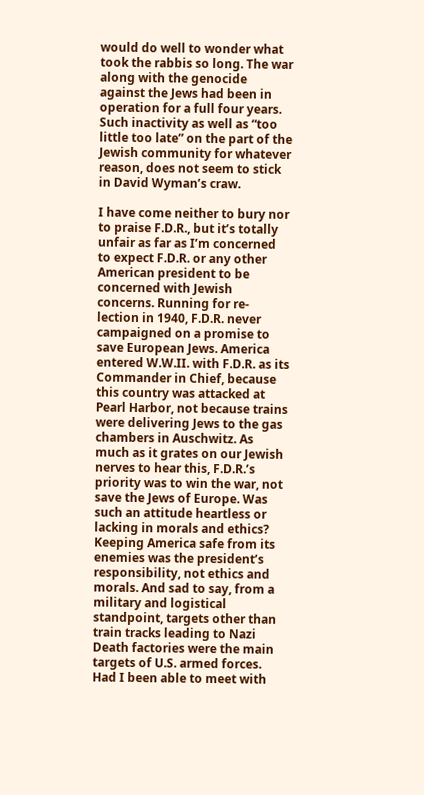would do well to wonder what took the rabbis so long. The war along with the genocide against the Jews had been in operation for a full four years. Such inactivity as well as “too little too late” on the part of the Jewish community for whatever reason, does not seem to stick in David Wyman’s craw.

I have come neither to bury nor to praise F.D.R., but it’s totally unfair as far as I’m concerned to expect F.D.R. or any other American president to be concerned with Jewish concerns. Running for re-lection in 1940, F.D.R. never campaigned on a promise to save European Jews. America entered W.W.II. with F.D.R. as its Commander in Chief, because this country was attacked at Pearl Harbor, not because trains were delivering Jews to the gas chambers in Auschwitz. As much as it grates on our Jewish nerves to hear this, F.D.R.’s priority was to win the war, not save the Jews of Europe. Was such an attitude heartless or lacking in morals and ethics? Keeping America safe from its enemies was the president’s responsibility, not ethics and morals. And sad to say, from a military and logistical standpoint, targets other than train tracks leading to Nazi Death factories were the main targets of U.S. armed forces.
Had I been able to meet with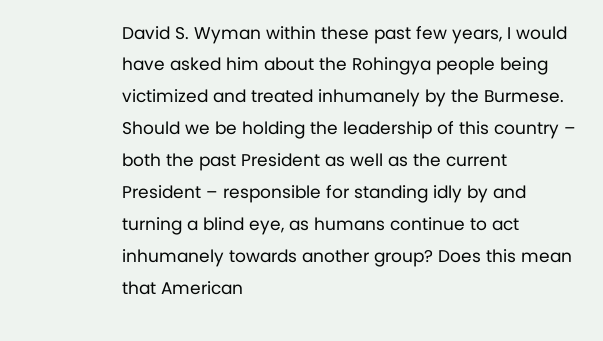David S. Wyman within these past few years, I would have asked him about the Rohingya people being victimized and treated inhumanely by the Burmese. Should we be holding the leadership of this country – both the past President as well as the current President – responsible for standing idly by and turning a blind eye, as humans continue to act inhumanely towards another group? Does this mean that American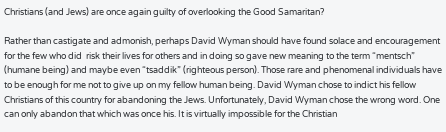Christians (and Jews) are once again guilty of overlooking the Good Samaritan?

Rather than castigate and admonish, perhaps David Wyman should have found solace and encouragement for the few who did  risk their lives for others and in doing so gave new meaning to the term “mentsch” (humane being) and maybe even “tsaddik” (righteous person). Those rare and phenomenal individuals have to be enough for me not to give up on my fellow human being. David Wyman chose to indict his fellow Christians of this country for abandoning the Jews. Unfortunately, David Wyman chose the wrong word. One can only abandon that which was once his. It is virtually impossible for the Christian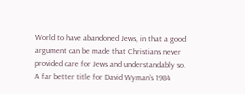World to have abandoned Jews, in that a good argument can be made that Christians never provided care for Jews and understandably so. A far better title for David Wyman’s 1984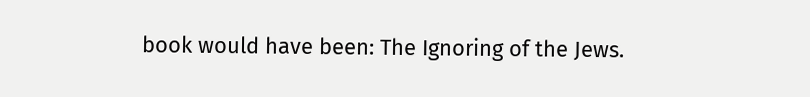book would have been: The Ignoring of the Jews.